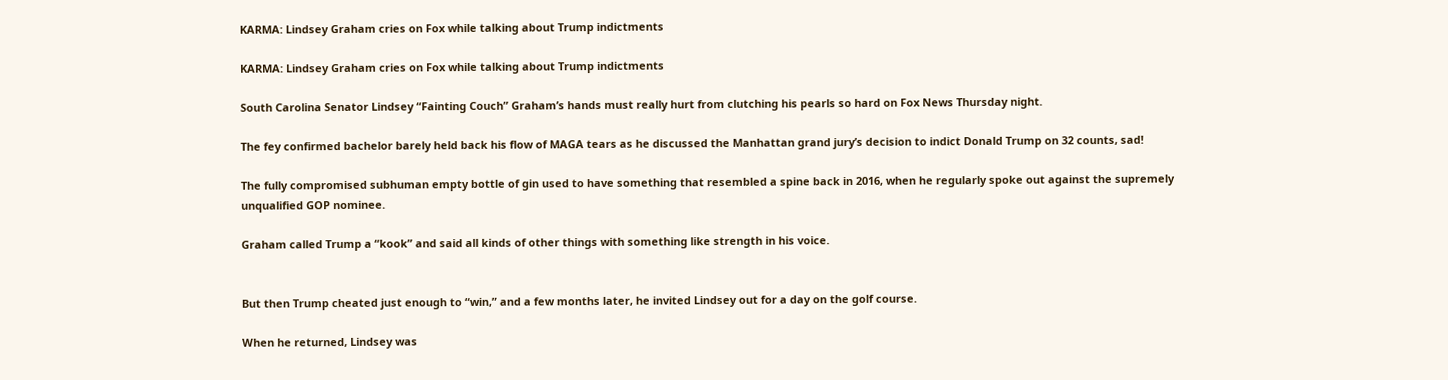KARMA: Lindsey Graham cries on Fox while talking about Trump indictments

KARMA: Lindsey Graham cries on Fox while talking about Trump indictments

South Carolina Senator Lindsey “Fainting Couch” Graham’s hands must really hurt from clutching his pearls so hard on Fox News Thursday night.

The fey confirmed bachelor barely held back his flow of MAGA tears as he discussed the Manhattan grand jury’s decision to indict Donald Trump on 32 counts, sad!

The fully compromised subhuman empty bottle of gin used to have something that resembled a spine back in 2016, when he regularly spoke out against the supremely unqualified GOP nominee.

Graham called Trump a “kook” and said all kinds of other things with something like strength in his voice.


But then Trump cheated just enough to “win,” and a few months later, he invited Lindsey out for a day on the golf course.

When he returned, Lindsey was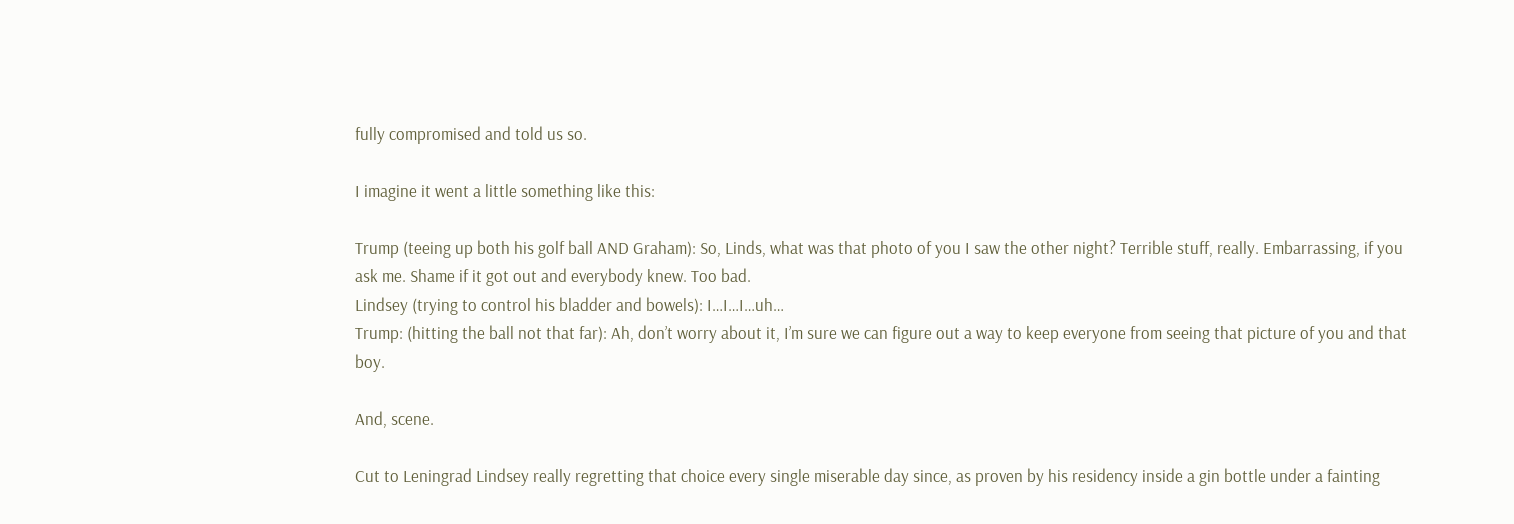fully compromised and told us so.

I imagine it went a little something like this:

Trump (teeing up both his golf ball AND Graham): So, Linds, what was that photo of you I saw the other night? Terrible stuff, really. Embarrassing, if you ask me. Shame if it got out and everybody knew. Too bad.
Lindsey (trying to control his bladder and bowels): I…I…I…uh…
Trump: (hitting the ball not that far): Ah, don’t worry about it, I’m sure we can figure out a way to keep everyone from seeing that picture of you and that boy.

And, scene.

Cut to Leningrad Lindsey really regretting that choice every single miserable day since, as proven by his residency inside a gin bottle under a fainting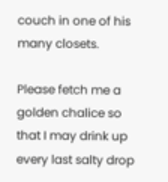couch in one of his many closets.

Please fetch me a golden chalice so that I may drink up every last salty drop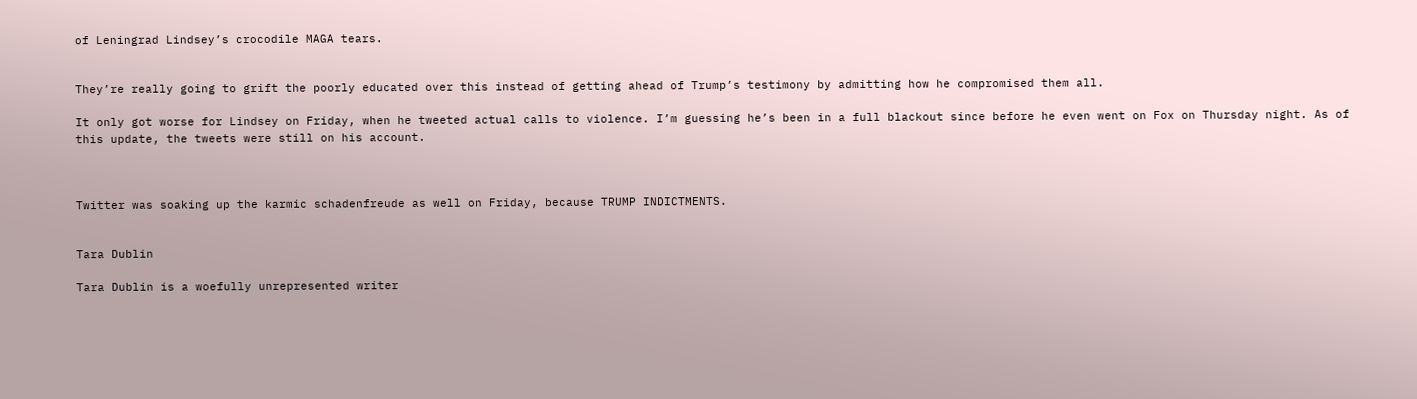of Leningrad Lindsey’s crocodile MAGA tears.


They’re really going to grift the poorly educated over this instead of getting ahead of Trump’s testimony by admitting how he compromised them all.

It only got worse for Lindsey on Friday, when he tweeted actual calls to violence. I’m guessing he’s been in a full blackout since before he even went on Fox on Thursday night. As of this update, the tweets were still on his account.



Twitter was soaking up the karmic schadenfreude as well on Friday, because TRUMP INDICTMENTS.


Tara Dublin

Tara Dublin is a woefully unrepresented writer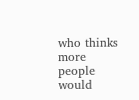who thinks more people would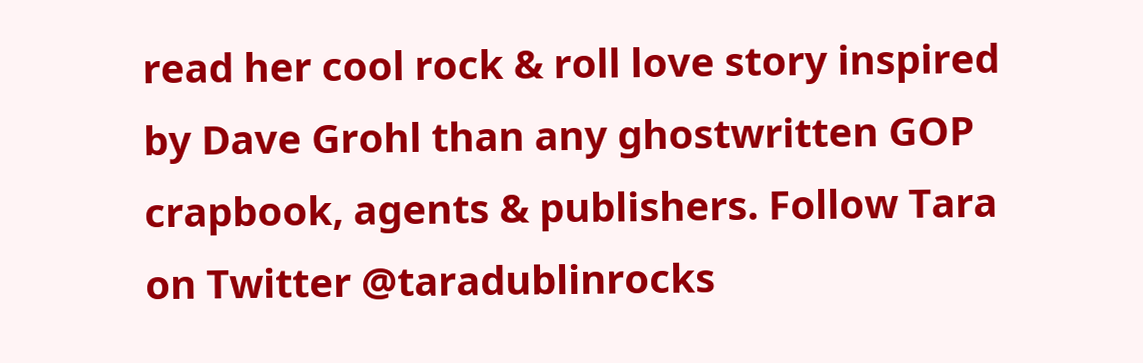read her cool rock & roll love story inspired by Dave Grohl than any ghostwritten GOP crapbook, agents & publishers. Follow Tara on Twitter @taradublinrocks